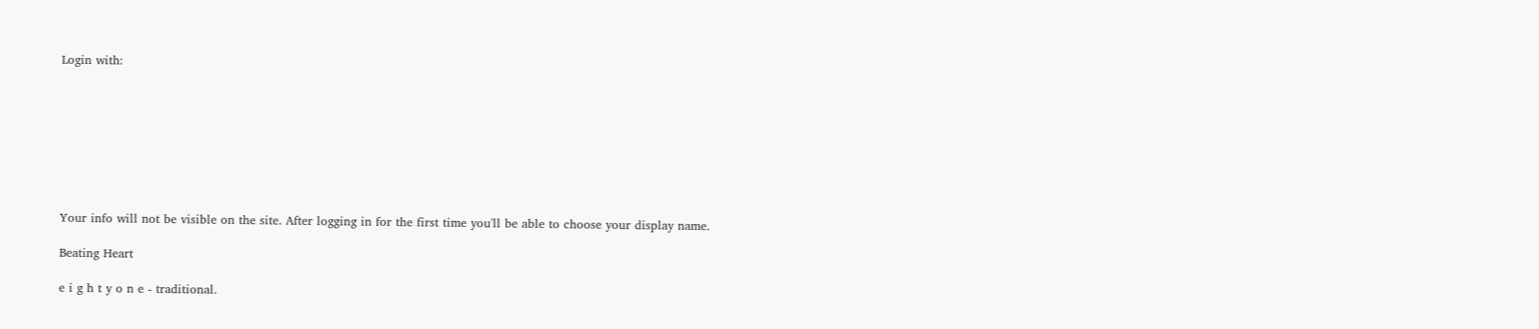Login with:








Your info will not be visible on the site. After logging in for the first time you'll be able to choose your display name.

Beating Heart

e i g h t y o n e - traditional.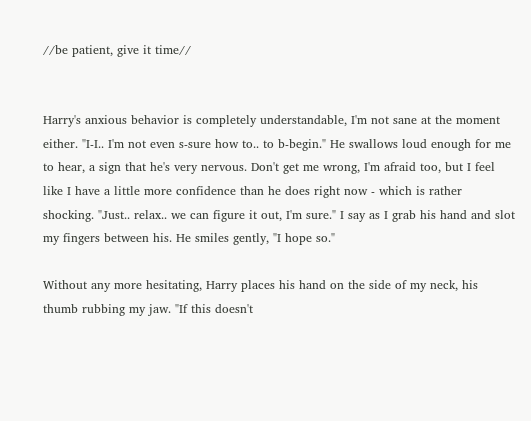//be patient, give it time//


Harry's anxious behavior is completely understandable, I'm not sane at the moment either. "I-I.. I'm not even s-sure how to.. to b-begin." He swallows loud enough for me to hear, a sign that he's very nervous. Don't get me wrong, I'm afraid too, but I feel like I have a little more confidence than he does right now - which is rather shocking. "Just.. relax.. we can figure it out, I'm sure." I say as I grab his hand and slot my fingers between his. He smiles gently, "I hope so."

Without any more hesitating, Harry places his hand on the side of my neck, his thumb rubbing my jaw. "If this doesn't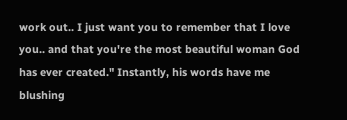work out.. I just want you to remember that I love you.. and that you're the most beautiful woman God has ever created." Instantly, his words have me blushing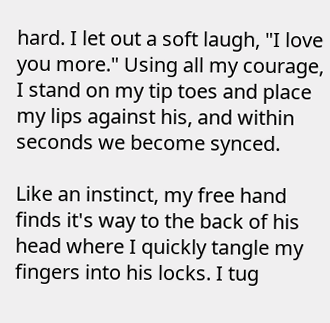hard. I let out a soft laugh, "I love you more." Using all my courage, I stand on my tip toes and place my lips against his, and within seconds we become synced.

Like an instinct, my free hand finds it's way to the back of his head where I quickly tangle my fingers into his locks. I tug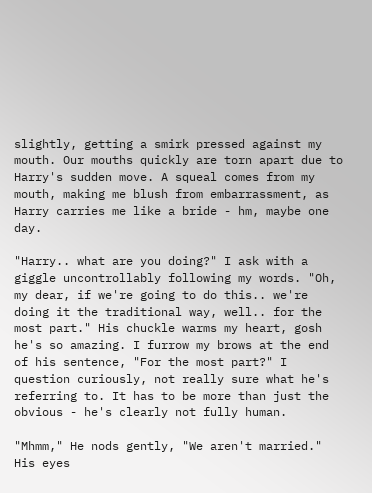slightly, getting a smirk pressed against my mouth. Our mouths quickly are torn apart due to Harry's sudden move. A squeal comes from my mouth, making me blush from embarrassment, as Harry carries me like a bride - hm, maybe one day.

"Harry.. what are you doing?" I ask with a giggle uncontrollably following my words. "Oh, my dear, if we're going to do this.. we're doing it the traditional way, well.. for the most part." His chuckle warms my heart, gosh he's so amazing. I furrow my brows at the end of his sentence, "For the most part?" I question curiously, not really sure what he's referring to. It has to be more than just the obvious - he's clearly not fully human.

"Mhmm," He nods gently, "We aren't married." His eyes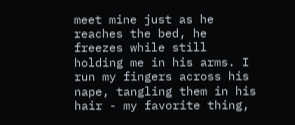meet mine just as he reaches the bed, he freezes while still holding me in his arms. I run my fingers across his nape, tangling them in his hair - my favorite thing,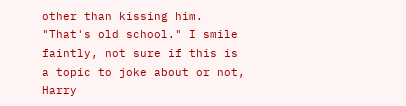other than kissing him. "That's old school." I smile faintly, not sure if this is a topic to joke about or not, Harry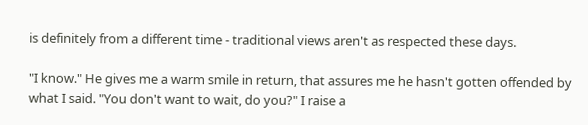is definitely from a different time - traditional views aren't as respected these days.

"I know." He gives me a warm smile in return, that assures me he hasn't gotten offended by what I said. "You don't want to wait, do you?" I raise a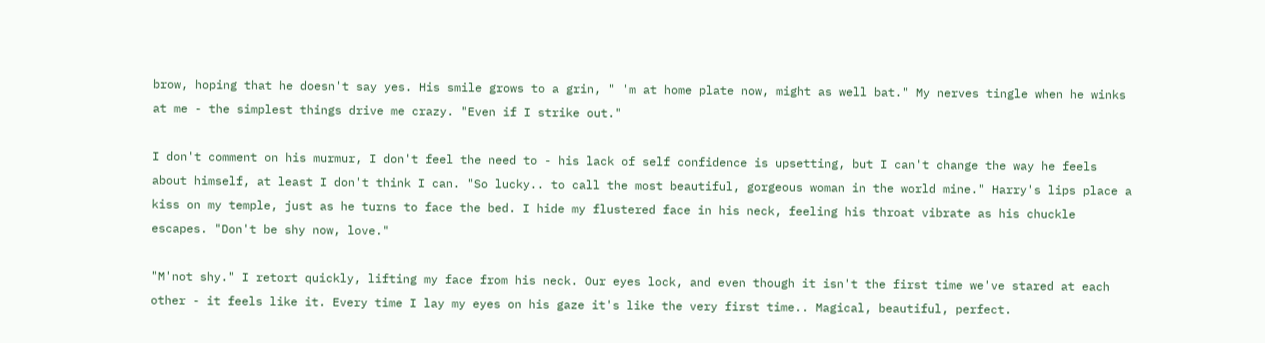brow, hoping that he doesn't say yes. His smile grows to a grin, " 'm at home plate now, might as well bat." My nerves tingle when he winks at me - the simplest things drive me crazy. "Even if I strike out."

I don't comment on his murmur, I don't feel the need to - his lack of self confidence is upsetting, but I can't change the way he feels about himself, at least I don't think I can. "So lucky.. to call the most beautiful, gorgeous woman in the world mine." Harry's lips place a kiss on my temple, just as he turns to face the bed. I hide my flustered face in his neck, feeling his throat vibrate as his chuckle escapes. "Don't be shy now, love."

"M'not shy." I retort quickly, lifting my face from his neck. Our eyes lock, and even though it isn't the first time we've stared at each other - it feels like it. Every time I lay my eyes on his gaze it's like the very first time.. Magical, beautiful, perfect.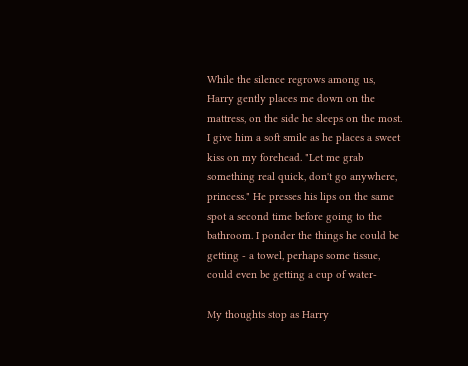While the silence regrows among us, Harry gently places me down on the mattress, on the side he sleeps on the most. I give him a soft smile as he places a sweet kiss on my forehead. "Let me grab something real quick, don't go anywhere, princess." He presses his lips on the same spot a second time before going to the bathroom. I ponder the things he could be getting - a towel, perhaps some tissue, could even be getting a cup of water-

My thoughts stop as Harry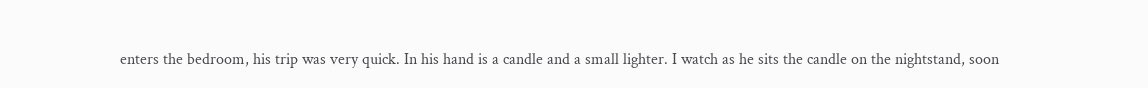enters the bedroom, his trip was very quick. In his hand is a candle and a small lighter. I watch as he sits the candle on the nightstand, soon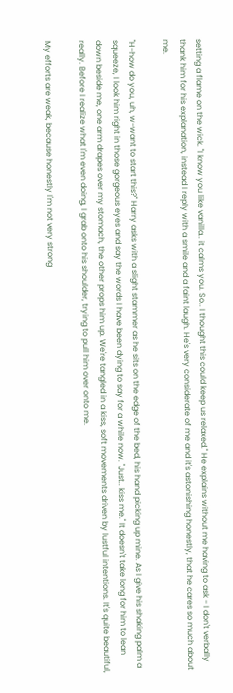setting a flame on the wick. "I know you like vanilla.. it calms you. So.. I thought this could keep us relaxed." He explains without me having to ask - I don't verbally thank him for his explanation, instead I reply with a smile and a faint laugh. He's very considerate of me and it's astonishing honestly, that he cares so much about me.

"H-how do you, uh, w-want to start this?" Harry asks with a slight stammer as he sits on the edge of the bed, his hand picking up mine. As I give his shaking palm a squeeze, I look him right in those gorgeous eyes and say the words I have been dying to say for a while now. "Just.. kiss me." It doesn't take long for him to lean down beside me, one arm drapes over my stomach, the other props him up. We're tangled in a kiss, soft movements driven by lustful intentions. It's quite beautiful, really. Before I realize what I'm even doing, I grab onto his shoulder, trying to pull him over onto me.

My efforts are weak, because honestly I'm not very strong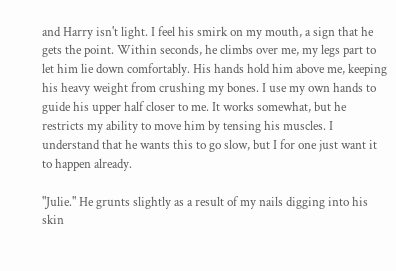and Harry isn't light. I feel his smirk on my mouth, a sign that he gets the point. Within seconds, he climbs over me, my legs part to let him lie down comfortably. His hands hold him above me, keeping his heavy weight from crushing my bones. I use my own hands to guide his upper half closer to me. It works somewhat, but he restricts my ability to move him by tensing his muscles. I understand that he wants this to go slow, but I for one just want it to happen already.

"Julie." He grunts slightly as a result of my nails digging into his skin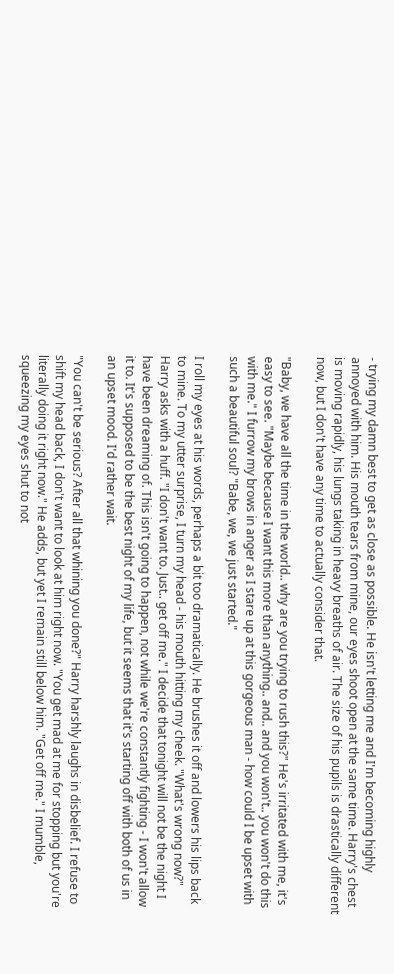- trying my damn best to get as close as possible. He isn't letting me and I'm becoming highly annoyed with him. His mouth tears from mine, our eyes shoot open at the same time. Harry's chest is moving rapidly, his lungs taking in heavy breaths of air. The size of his pupils is drastically different now, but I don't have any time to actually consider that.

"Baby, we have all the time in the world.. why are you trying to rush this?" He's irritated with me, it's easy to see. "Maybe because I want this more than anything.. and.. and you won't.. you won't do this with me." I furrow my brows in anger as I stare up at this gorgeous man - how could I be upset with such a beautiful soul? "Babe, we, we just started."

I roll my eyes at his words, perhaps a bit too dramatically. He brushes it off and lowers his lips back to mine. To my utter surprise, I turn my head - his mouth hitting my cheek. "What's wrong now?" Harry asks with a huff. "I don't want to. Just.. get off me." I decide that tonight will not be the night I have been dreaming of. This isn't going to happen, not while we're constantly fighting - I won't allow it to. It's supposed to be the best night of my life, but it seems that it's starting off with both of us in an upset mood. I'd rather wait.

"You can't be serious? After all that whining you done?" Harry harshly laughs in disbelief. I refuse to shift my head back, I don't want to look at him right now. "You get mad at me for stopping but you're literally doing it right now." He adds, but yet I remain still below him. "Get off me." I mumble, squeezing my eyes shut to not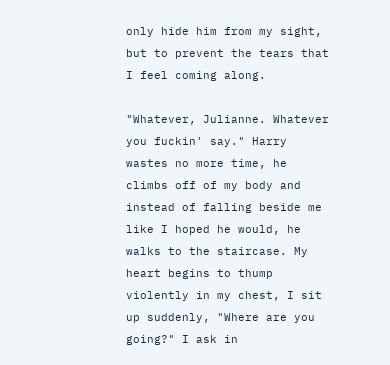only hide him from my sight, but to prevent the tears that I feel coming along.

"Whatever, Julianne. Whatever you fuckin' say." Harry wastes no more time, he climbs off of my body and instead of falling beside me like I hoped he would, he walks to the staircase. My heart begins to thump violently in my chest, I sit up suddenly, "Where are you going?" I ask in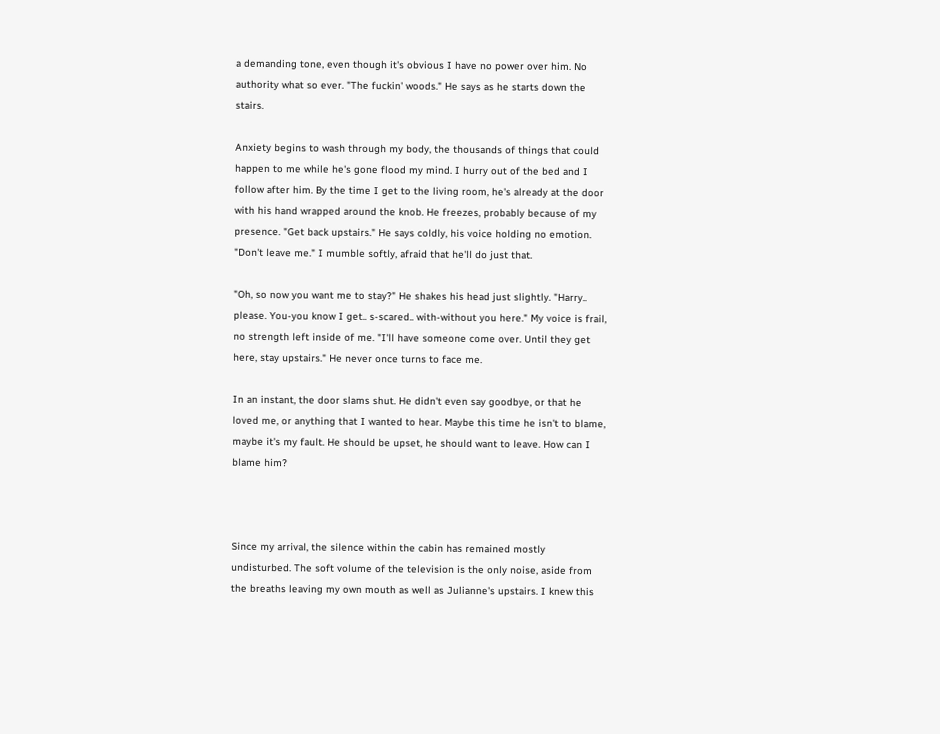a demanding tone, even though it's obvious I have no power over him. No authority what so ever. "The fuckin' woods." He says as he starts down the stairs.

Anxiety begins to wash through my body, the thousands of things that could happen to me while he's gone flood my mind. I hurry out of the bed and I follow after him. By the time I get to the living room, he's already at the door with his hand wrapped around the knob. He freezes, probably because of my presence. "Get back upstairs." He says coldly, his voice holding no emotion. "Don't leave me." I mumble softly, afraid that he'll do just that.

"Oh, so now you want me to stay?" He shakes his head just slightly. "Harry.. please. You-you know I get.. s-scared.. with-without you here." My voice is frail, no strength left inside of me. "I'll have someone come over. Until they get here, stay upstairs." He never once turns to face me.

In an instant, the door slams shut. He didn't even say goodbye, or that he loved me, or anything that I wanted to hear. Maybe this time he isn't to blame, maybe it's my fault. He should be upset, he should want to leave. How can I blame him?



Since my arrival, the silence within the cabin has remained mostly undisturbed. The soft volume of the television is the only noise, aside from the breaths leaving my own mouth as well as Julianne's upstairs. I knew this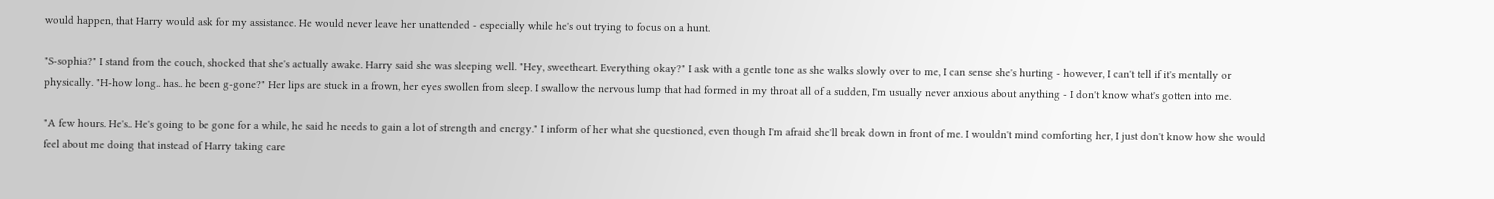would happen, that Harry would ask for my assistance. He would never leave her unattended - especially while he's out trying to focus on a hunt.

"S-sophia?" I stand from the couch, shocked that she's actually awake. Harry said she was sleeping well. "Hey, sweetheart. Everything okay?" I ask with a gentle tone as she walks slowly over to me, I can sense she's hurting - however, I can't tell if it's mentally or physically. "H-how long.. has.. he been g-gone?" Her lips are stuck in a frown, her eyes swollen from sleep. I swallow the nervous lump that had formed in my throat all of a sudden, I'm usually never anxious about anything - I don't know what's gotten into me.

"A few hours. He's.. He's going to be gone for a while, he said he needs to gain a lot of strength and energy." I inform of her what she questioned, even though I'm afraid she'll break down in front of me. I wouldn't mind comforting her, I just don't know how she would feel about me doing that instead of Harry taking care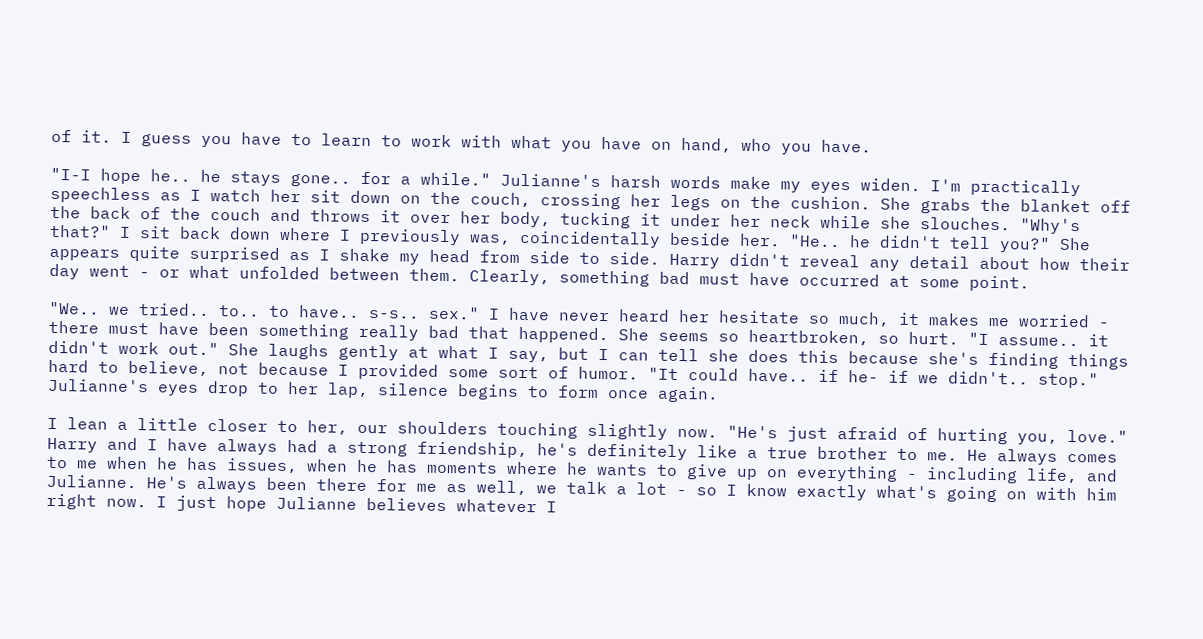of it. I guess you have to learn to work with what you have on hand, who you have.

"I-I hope he.. he stays gone.. for a while." Julianne's harsh words make my eyes widen. I'm practically speechless as I watch her sit down on the couch, crossing her legs on the cushion. She grabs the blanket off the back of the couch and throws it over her body, tucking it under her neck while she slouches. "Why's that?" I sit back down where I previously was, coincidentally beside her. "He.. he didn't tell you?" She appears quite surprised as I shake my head from side to side. Harry didn't reveal any detail about how their day went - or what unfolded between them. Clearly, something bad must have occurred at some point.

"We.. we tried.. to.. to have.. s-s.. sex." I have never heard her hesitate so much, it makes me worried - there must have been something really bad that happened. She seems so heartbroken, so hurt. "I assume.. it didn't work out." She laughs gently at what I say, but I can tell she does this because she's finding things hard to believe, not because I provided some sort of humor. "It could have.. if he- if we didn't.. stop." Julianne's eyes drop to her lap, silence begins to form once again.

I lean a little closer to her, our shoulders touching slightly now. "He's just afraid of hurting you, love." Harry and I have always had a strong friendship, he's definitely like a true brother to me. He always comes to me when he has issues, when he has moments where he wants to give up on everything - including life, and Julianne. He's always been there for me as well, we talk a lot - so I know exactly what's going on with him right now. I just hope Julianne believes whatever I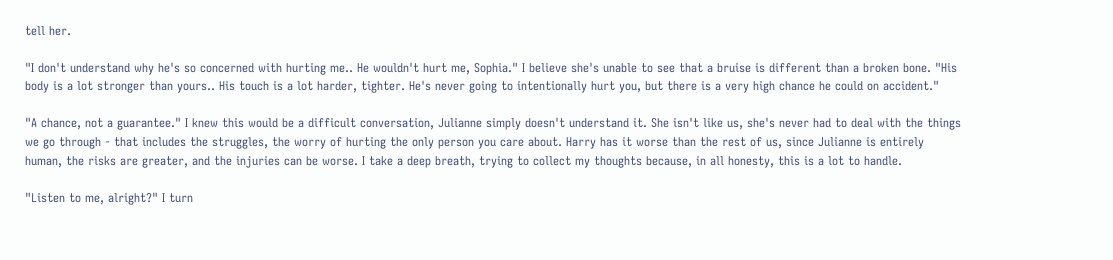tell her.

"I don't understand why he's so concerned with hurting me.. He wouldn't hurt me, Sophia." I believe she's unable to see that a bruise is different than a broken bone. "His body is a lot stronger than yours.. His touch is a lot harder, tighter. He's never going to intentionally hurt you, but there is a very high chance he could on accident."

"A chance, not a guarantee." I knew this would be a difficult conversation, Julianne simply doesn't understand it. She isn't like us, she's never had to deal with the things we go through - that includes the struggles, the worry of hurting the only person you care about. Harry has it worse than the rest of us, since Julianne is entirely human, the risks are greater, and the injuries can be worse. I take a deep breath, trying to collect my thoughts because, in all honesty, this is a lot to handle.

"Listen to me, alright?" I turn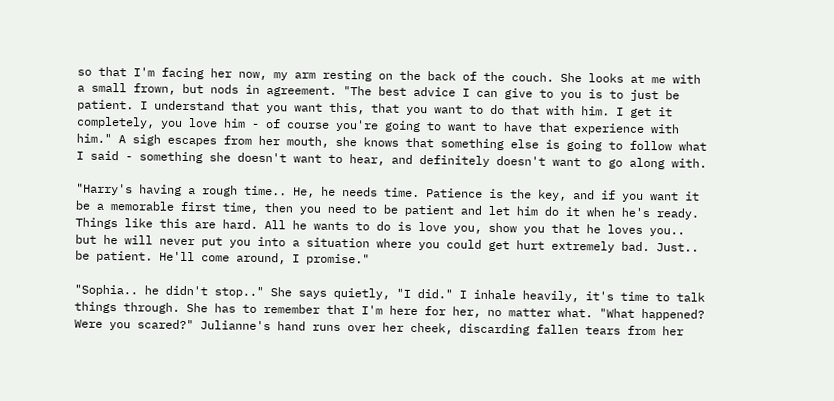so that I'm facing her now, my arm resting on the back of the couch. She looks at me with a small frown, but nods in agreement. "The best advice I can give to you is to just be patient. I understand that you want this, that you want to do that with him. I get it completely, you love him - of course you're going to want to have that experience with him." A sigh escapes from her mouth, she knows that something else is going to follow what I said - something she doesn't want to hear, and definitely doesn't want to go along with.

"Harry's having a rough time.. He, he needs time. Patience is the key, and if you want it be a memorable first time, then you need to be patient and let him do it when he's ready. Things like this are hard. All he wants to do is love you, show you that he loves you.. but he will never put you into a situation where you could get hurt extremely bad. Just.. be patient. He'll come around, I promise."

"Sophia.. he didn't stop.." She says quietly, "I did." I inhale heavily, it's time to talk things through. She has to remember that I'm here for her, no matter what. "What happened? Were you scared?" Julianne's hand runs over her cheek, discarding fallen tears from her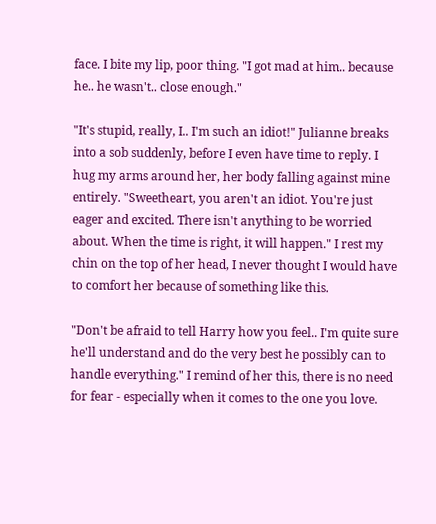face. I bite my lip, poor thing. "I got mad at him.. because he.. he wasn't.. close enough."

"It's stupid, really, I.. I'm such an idiot!" Julianne breaks into a sob suddenly, before I even have time to reply. I hug my arms around her, her body falling against mine entirely. "Sweetheart, you aren't an idiot. You're just eager and excited. There isn't anything to be worried about. When the time is right, it will happen." I rest my chin on the top of her head, I never thought I would have to comfort her because of something like this.

"Don't be afraid to tell Harry how you feel.. I'm quite sure he'll understand and do the very best he possibly can to handle everything." I remind of her this, there is no need for fear - especially when it comes to the one you love.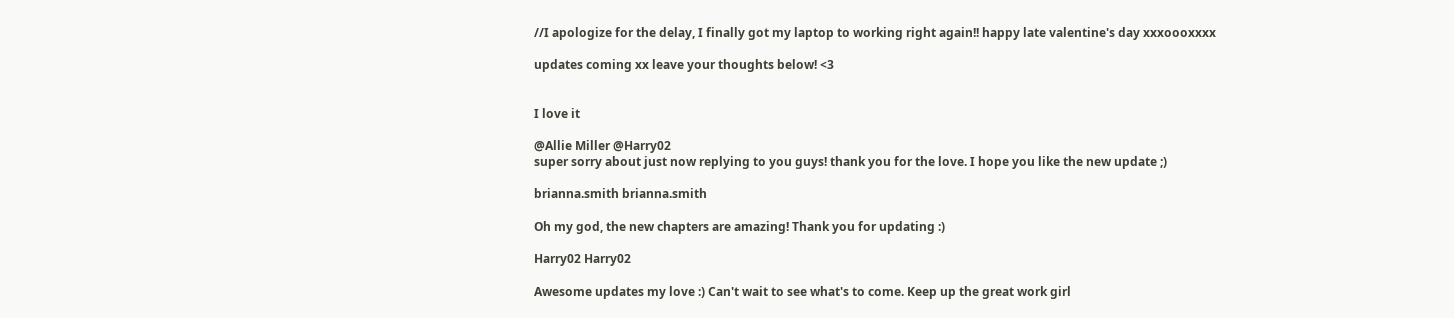//I apologize for the delay, I finally got my laptop to working right again!! happy late valentine's day xxxoooxxxx

updates coming xx leave your thoughts below! <3


I love it

@Allie Miller @Harry02
super sorry about just now replying to you guys! thank you for the love. I hope you like the new update ;)

brianna.smith brianna.smith

Oh my god, the new chapters are amazing! Thank you for updating :)

Harry02 Harry02

Awesome updates my love :) Can't wait to see what's to come. Keep up the great work girl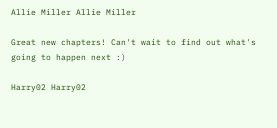Allie Miller Allie Miller

Great new chapters! Can't wait to find out what's going to happen next :)

Harry02 Harry02